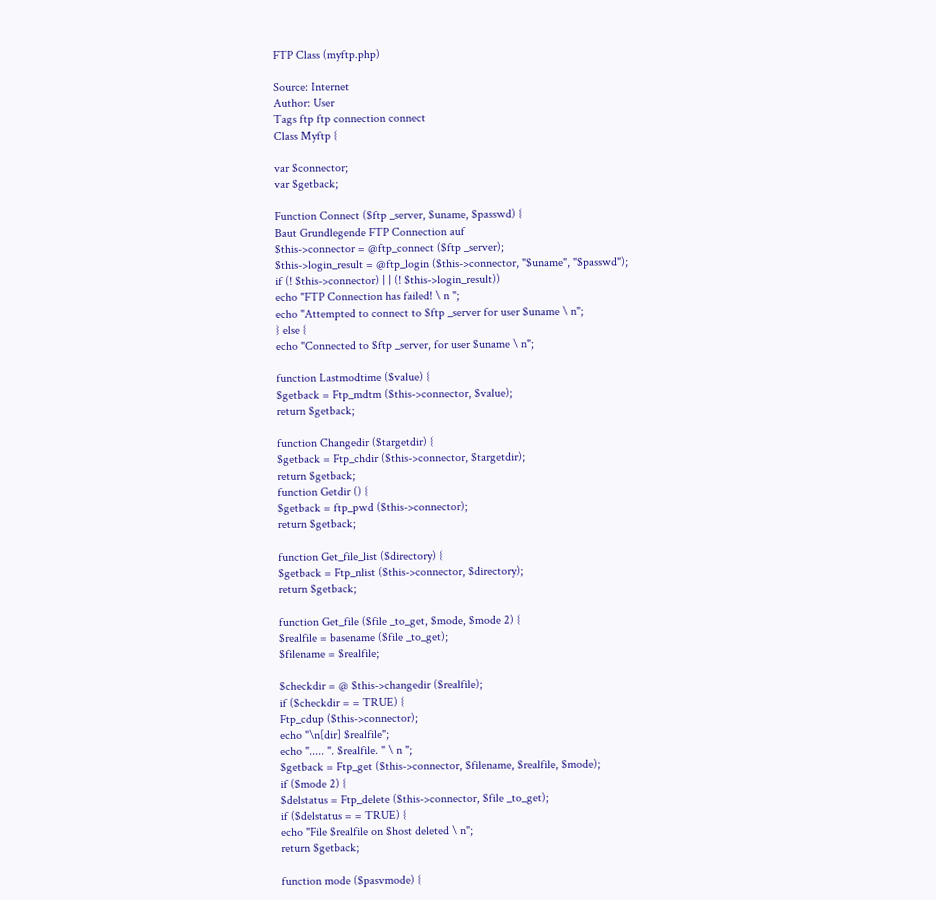FTP Class (myftp.php)

Source: Internet
Author: User
Tags ftp ftp connection connect
Class Myftp {

var $connector;
var $getback;

Function Connect ($ftp _server, $uname, $passwd) {
Baut Grundlegende FTP Connection auf
$this->connector = @ftp_connect ($ftp _server);
$this->login_result = @ftp_login ($this->connector, "$uname", "$passwd");
if (! $this->connector) | | (! $this->login_result))
echo "FTP Connection has failed! \ n ";
echo "Attempted to connect to $ftp _server for user $uname \ n";
} else {
echo "Connected to $ftp _server, for user $uname \ n";

function Lastmodtime ($value) {
$getback = Ftp_mdtm ($this->connector, $value);
return $getback;

function Changedir ($targetdir) {
$getback = Ftp_chdir ($this->connector, $targetdir);
return $getback;
function Getdir () {
$getback = ftp_pwd ($this->connector);
return $getback;

function Get_file_list ($directory) {
$getback = Ftp_nlist ($this->connector, $directory);
return $getback;

function Get_file ($file _to_get, $mode, $mode 2) {
$realfile = basename ($file _to_get);
$filename = $realfile;

$checkdir = @ $this->changedir ($realfile);
if ($checkdir = = TRUE) {
Ftp_cdup ($this->connector);
echo "\n[dir] $realfile";
echo "..... ". $realfile. " \ n ";
$getback = Ftp_get ($this->connector, $filename, $realfile, $mode);
if ($mode 2) {
$delstatus = Ftp_delete ($this->connector, $file _to_get);
if ($delstatus = = TRUE) {
echo "File $realfile on $host deleted \ n";
return $getback;

function mode ($pasvmode) {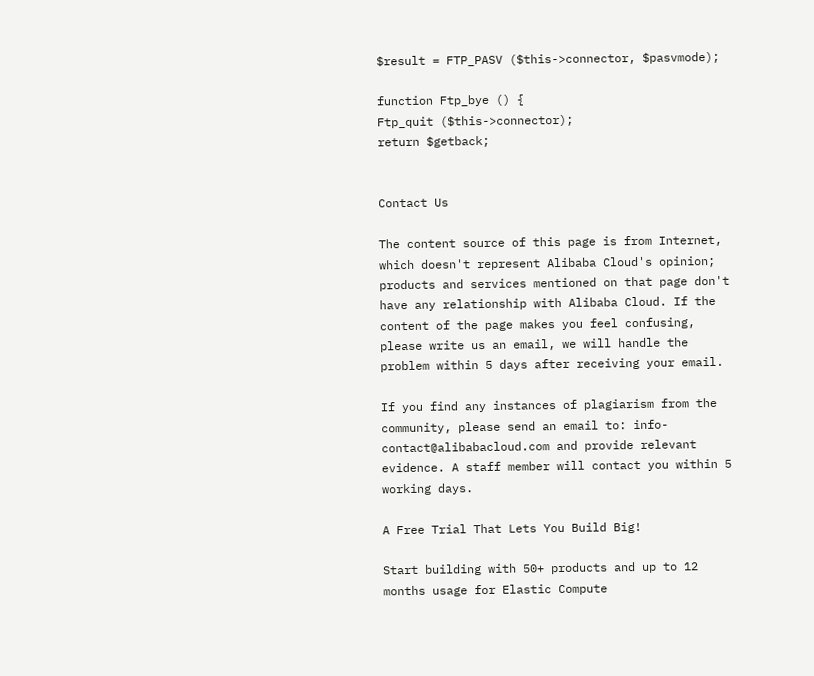$result = FTP_PASV ($this->connector, $pasvmode);

function Ftp_bye () {
Ftp_quit ($this->connector);
return $getback;


Contact Us

The content source of this page is from Internet, which doesn't represent Alibaba Cloud's opinion; products and services mentioned on that page don't have any relationship with Alibaba Cloud. If the content of the page makes you feel confusing, please write us an email, we will handle the problem within 5 days after receiving your email.

If you find any instances of plagiarism from the community, please send an email to: info-contact@alibabacloud.com and provide relevant evidence. A staff member will contact you within 5 working days.

A Free Trial That Lets You Build Big!

Start building with 50+ products and up to 12 months usage for Elastic Compute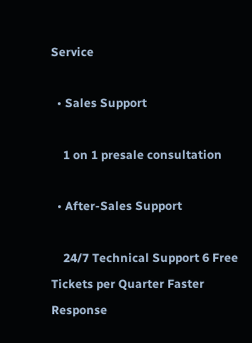Service

  • Sales Support

    1 on 1 presale consultation

  • After-Sales Support

    24/7 Technical Support 6 Free Tickets per Quarter Faster Response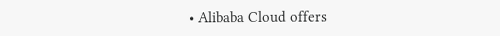• Alibaba Cloud offers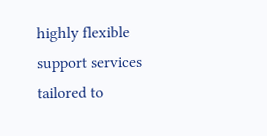highly flexible support services tailored to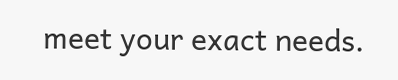meet your exact needs.